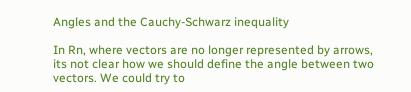Angles and the Cauchy-Schwarz inequality

In Rn, where vectors are no longer represented by arrows, its not clear how we should define the angle between two vectors. We could try to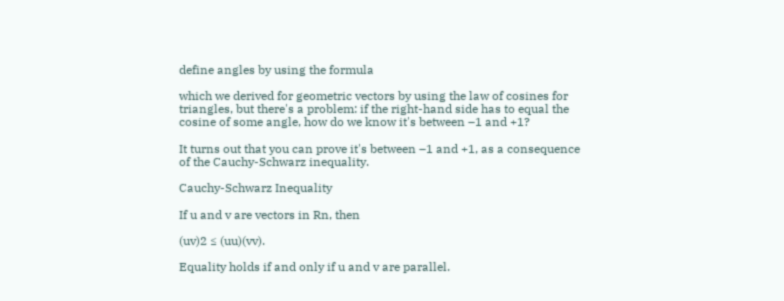define angles by using the formula

which we derived for geometric vectors by using the law of cosines for triangles, but there's a problem: if the right-hand side has to equal the cosine of some angle, how do we know it's between –1 and +1?

It turns out that you can prove it's between –1 and +1, as a consequence of the Cauchy-Schwarz inequality.

Cauchy-Schwarz Inequality

If u and v are vectors in Rn, then

(uv)2 ≤ (uu)(vv).

Equality holds if and only if u and v are parallel.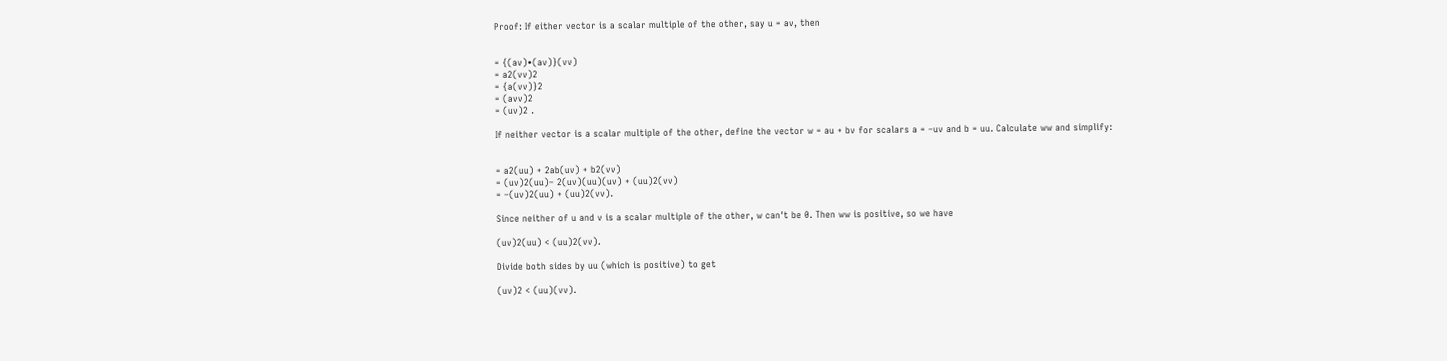Proof: If either vector is a scalar multiple of the other, say u = av, then


= {(av)•(av)}(vv)
= a2(vv)2
= {a(vv)}2
= (avv)2
= (uv)2 .

If neither vector is a scalar multiple of the other, define the vector w = au + bv for scalars a = –uv and b = uu. Calculate ww and simplify:


= a2(uu) + 2ab(uv) + b2(vv)
= (uv)2(uu)– 2(uv)(uu)(uv) + (uu)2(vv)
= –(uv)2(uu) + (uu)2(vv).

Since neither of u and v is a scalar multiple of the other, w can't be 0. Then ww is positive, so we have

(uv)2(uu) < (uu)2(vv).

Divide both sides by uu (which is positive) to get

(uv)2 < (uu)(vv).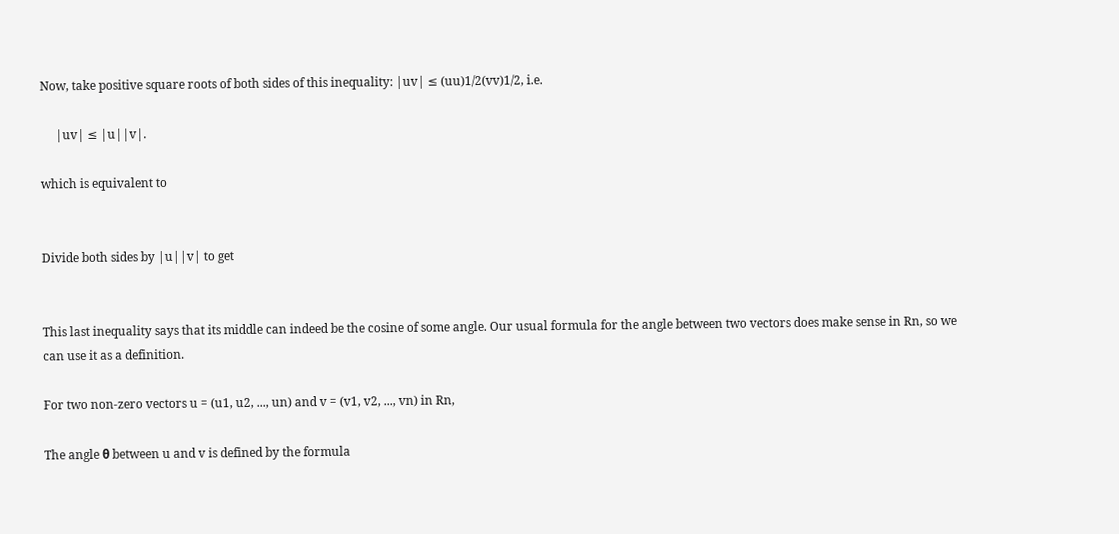Now, take positive square roots of both sides of this inequality: |uv| ≤ (uu)1/2(vv)1/2, i.e.

     |uv| ≤ |u||v|.

which is equivalent to


Divide both sides by |u||v| to get


This last inequality says that its middle can indeed be the cosine of some angle. Our usual formula for the angle between two vectors does make sense in Rn, so we can use it as a definition.

For two non-zero vectors u = (u1, u2, ..., un) and v = (v1, v2, ..., vn) in Rn,

The angle θ between u and v is defined by the formula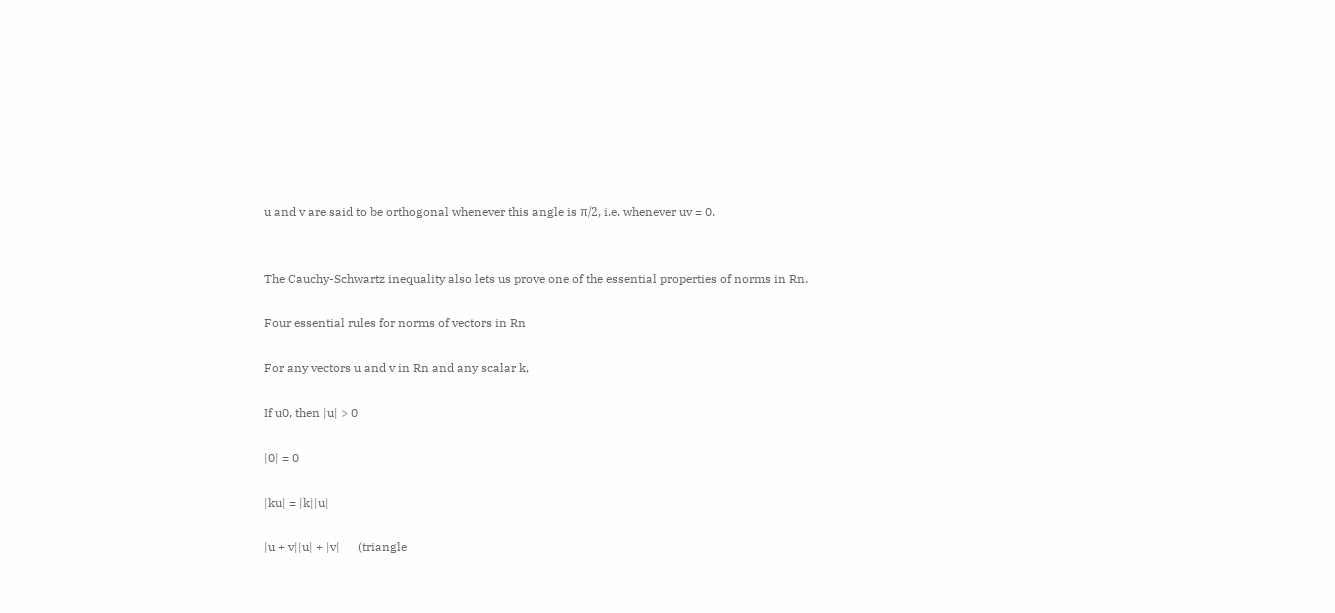u and v are said to be orthogonal whenever this angle is π/2, i.e. whenever uv = 0.


The Cauchy-Schwartz inequality also lets us prove one of the essential properties of norms in Rn.

Four essential rules for norms of vectors in Rn

For any vectors u and v in Rn and any scalar k,

If u0, then |u| > 0

|0| = 0

|ku| = |k||u|

|u + v||u| + |v|      (triangle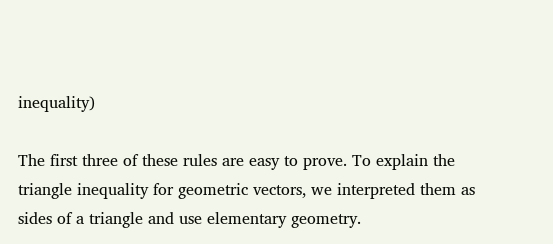inequality)

The first three of these rules are easy to prove. To explain the triangle inequality for geometric vectors, we interpreted them as sides of a triangle and use elementary geometry.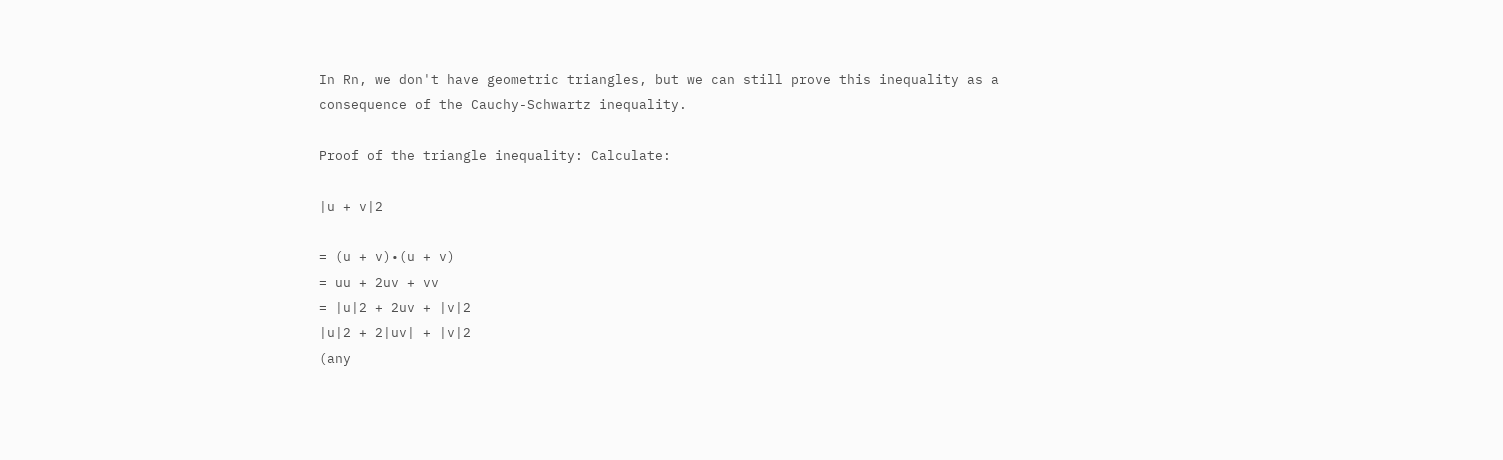In Rn, we don't have geometric triangles, but we can still prove this inequality as a consequence of the Cauchy-Schwartz inequality.

Proof of the triangle inequality: Calculate:

|u + v|2

= (u + v)•(u + v)
= uu + 2uv + vv
= |u|2 + 2uv + |v|2
|u|2 + 2|uv| + |v|2
(any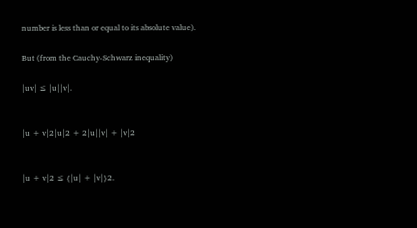number is less than or equal to its absolute value).

But (from the Cauchy-Schwarz inequality)

|uv| ≤ |u||v|.


|u + v|2|u|2 + 2|u||v| + |v|2


|u + v|2 ≤ {|u| + |v|}2.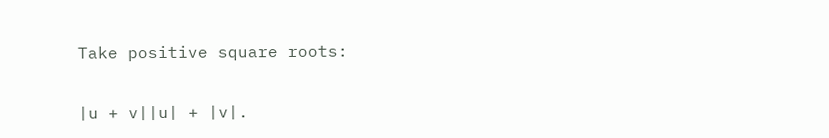Take positive square roots:

|u + v||u| + |v|.